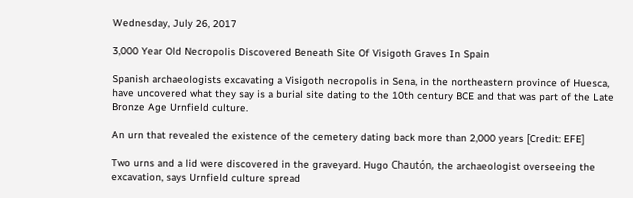Wednesday, July 26, 2017

3,000 Year Old Necropolis Discovered Beneath Site Of Visigoth Graves In Spain

Spanish archaeologists excavating a Visigoth necropolis in Sena, in the northeastern province of Huesca, have uncovered what they say is a burial site dating to the 10th century BCE and that was part of the Late Bronze Age Urnfield culture.

An urn that revealed the existence of the cemetery dating back more than 2,000 years [Credit: EFE]

Two urns and a lid were discovered in the graveyard. Hugo Chautón, the archaeologist overseeing the excavation, says Urnfield culture spread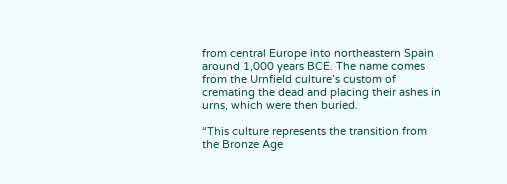from central Europe into northeastern Spain around 1,000 years BCE. The name comes from the Urnfield culture’s custom of cremating the dead and placing their ashes in urns, which were then buried.

“This culture represents the transition from the Bronze Age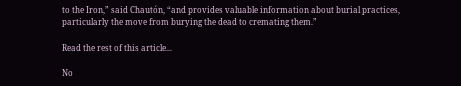to the Iron,” said Chautón, “and provides valuable information about burial practices, particularly the move from burying the dead to cremating them.”

Read the rest of this article...

No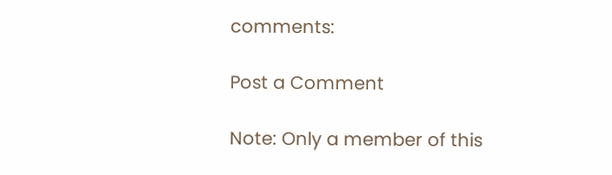comments:

Post a Comment

Note: Only a member of this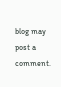blog may post a comment.